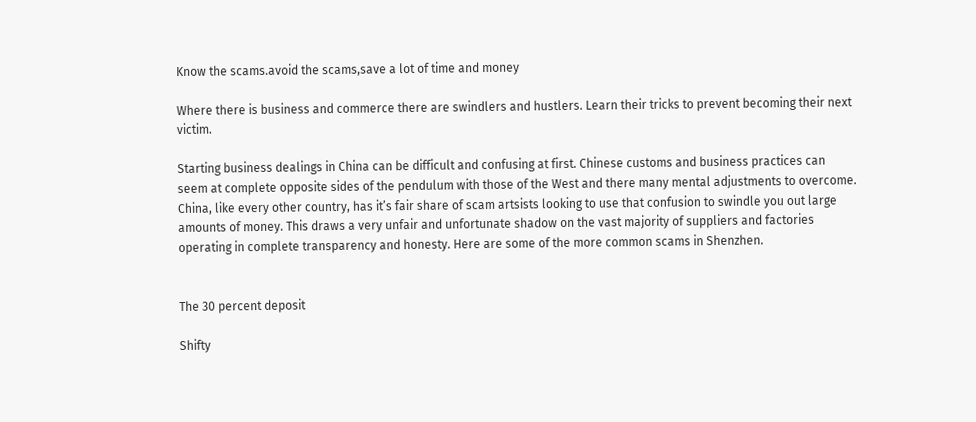Know the scams.avoid the scams,save a lot of time and money

Where there is business and commerce there are swindlers and hustlers. Learn their tricks to prevent becoming their next victim.

Starting business dealings in China can be difficult and confusing at first. Chinese customs and business practices can seem at complete opposite sides of the pendulum with those of the West and there many mental adjustments to overcome. China, like every other country, has it’s fair share of scam artsists looking to use that confusion to swindle you out large amounts of money. This draws a very unfair and unfortunate shadow on the vast majority of suppliers and factories operating in complete transparency and honesty. Here are some of the more common scams in Shenzhen.


The 30 percent deposit

Shifty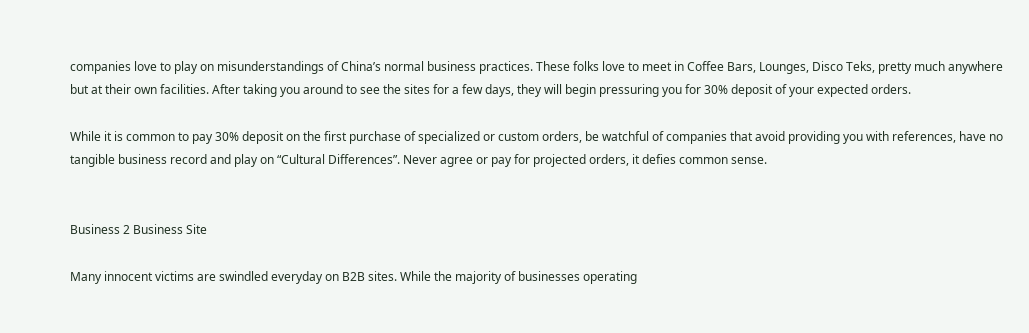companies love to play on misunderstandings of China’s normal business practices. These folks love to meet in Coffee Bars, Lounges, Disco Teks, pretty much anywhere but at their own facilities. After taking you around to see the sites for a few days, they will begin pressuring you for 30% deposit of your expected orders.

While it is common to pay 30% deposit on the first purchase of specialized or custom orders, be watchful of companies that avoid providing you with references, have no tangible business record and play on “Cultural Differences”. Never agree or pay for projected orders, it defies common sense.


Business 2 Business Site

Many innocent victims are swindled everyday on B2B sites. While the majority of businesses operating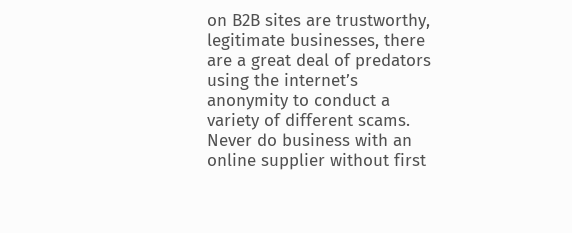on B2B sites are trustworthy, legitimate businesses, there are a great deal of predators using the internet’s anonymity to conduct a variety of different scams. Never do business with an online supplier without first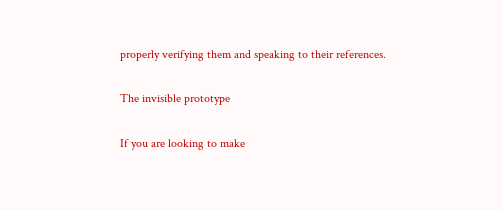properly verifying them and speaking to their references.

The invisible prototype

If you are looking to make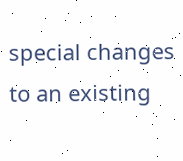special changes to an existing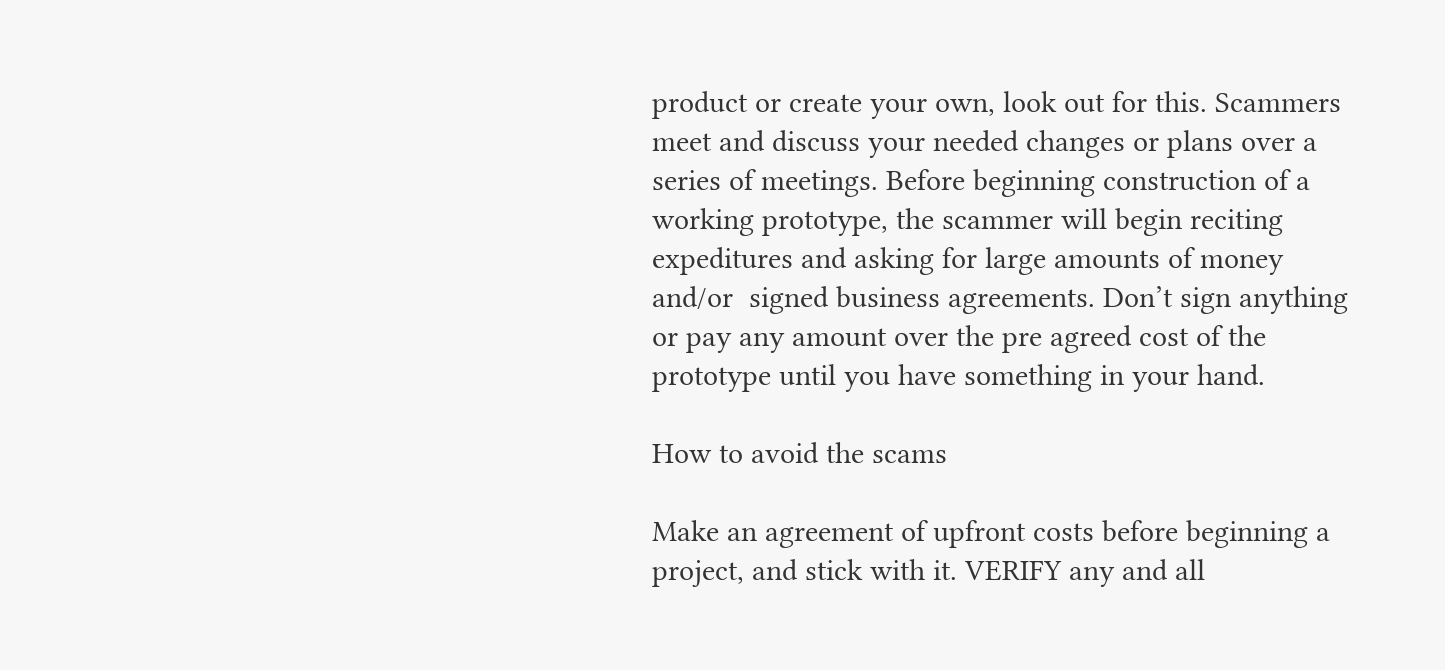product or create your own, look out for this. Scammers meet and discuss your needed changes or plans over a series of meetings. Before beginning construction of a working prototype, the scammer will begin reciting expeditures and asking for large amounts of money and/or  signed business agreements. Don’t sign anything or pay any amount over the pre agreed cost of the prototype until you have something in your hand.

How to avoid the scams

Make an agreement of upfront costs before beginning a project, and stick with it. VERIFY any and all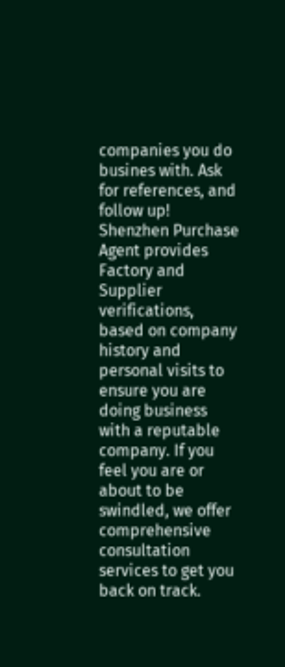companies you do busines with. Ask for references, and follow up! Shenzhen Purchase Agent provides Factory and Supplier verifications, based on company history and personal visits to ensure you are doing business with a reputable company. If you feel you are or about to be swindled, we offer comprehensive consultation services to get you back on track.